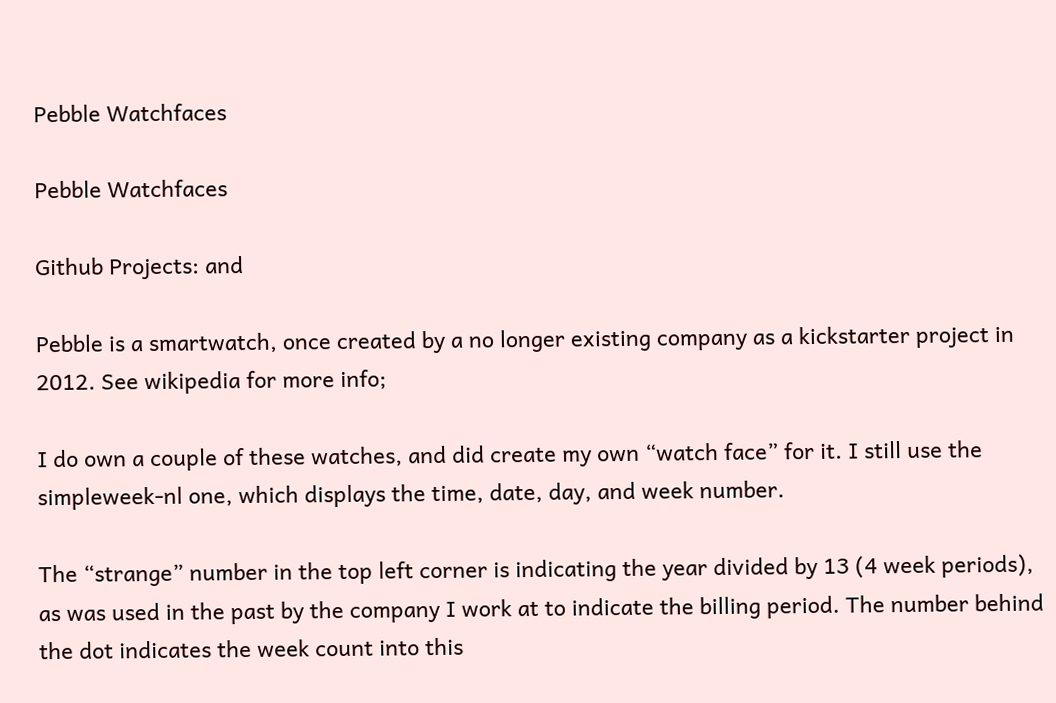Pebble Watchfaces

Pebble Watchfaces

Github Projects: and

Pebble is a smartwatch, once created by a no longer existing company as a kickstarter project in 2012. See wikipedia for more info;

I do own a couple of these watches, and did create my own “watch face” for it. I still use the simpleweek-nl one, which displays the time, date, day, and week number.

The “strange” number in the top left corner is indicating the year divided by 13 (4 week periods), as was used in the past by the company I work at to indicate the billing period. The number behind the dot indicates the week count into this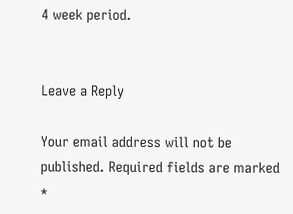4 week period.


Leave a Reply

Your email address will not be published. Required fields are marked *